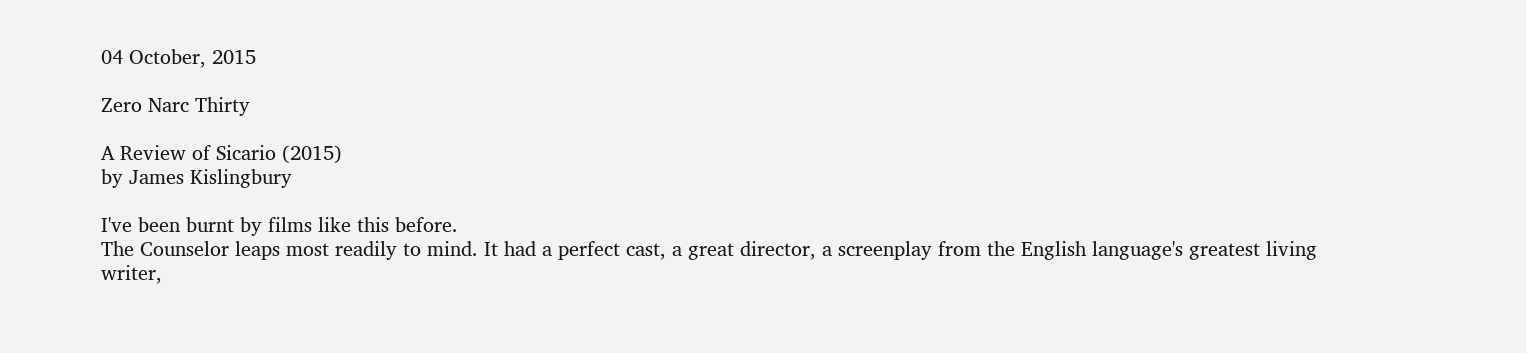04 October, 2015

Zero Narc Thirty

A Review of Sicario (2015)
by James Kislingbury

I've been burnt by films like this before.
The Counselor leaps most readily to mind. It had a perfect cast, a great director, a screenplay from the English language's greatest living writer,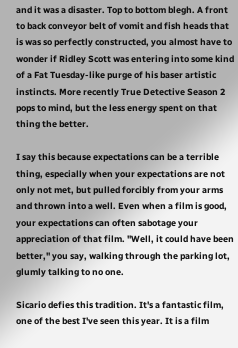and it was a disaster. Top to bottom blegh. A front to back conveyor belt of vomit and fish heads that is was so perfectly constructed, you almost have to wonder if Ridley Scott was entering into some kind of a Fat Tuesday-like purge of his baser artistic instincts. More recently True Detective Season 2 pops to mind, but the less energy spent on that thing the better.

I say this because expectations can be a terrible thing, especially when your expectations are not only not met, but pulled forcibly from your arms and thrown into a well. Even when a film is good, your expectations can often sabotage your appreciation of that film. "Well, it could have been better," you say, walking through the parking lot, glumly talking to no one.

Sicario defies this tradition. It's a fantastic film, one of the best I've seen this year. It is a film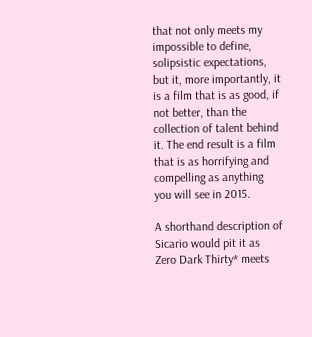that not only meets my impossible to define, solipsistic expectations, but it, more importantly, it is a film that is as good, if not better, than the collection of talent behind it. The end result is a film that is as horrifying and compelling as anything you will see in 2015.

A shorthand description of Sicario would pit it as Zero Dark Thirty* meets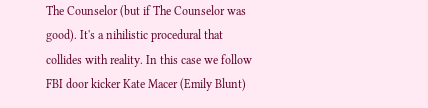The Counselor (but if The Counselor was good). It's a nihilistic procedural that collides with reality. In this case we follow FBI door kicker Kate Macer (Emily Blunt)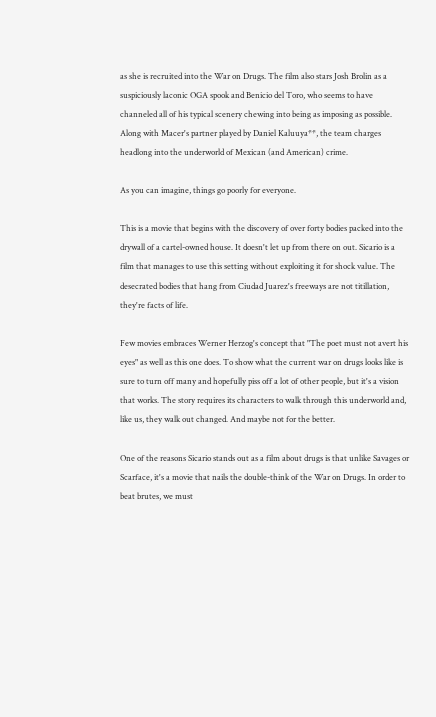as she is recruited into the War on Drugs. The film also stars Josh Brolin as a suspiciously laconic OGA spook and Benicio del Toro, who seems to have channeled all of his typical scenery chewing into being as imposing as possible. Along with Macer's partner played by Daniel Kaluuya**, the team charges headlong into the underworld of Mexican (and American) crime.

As you can imagine, things go poorly for everyone.

This is a movie that begins with the discovery of over forty bodies packed into the drywall of a cartel-owned house. It doesn't let up from there on out. Sicario is a film that manages to use this setting without exploiting it for shock value. The desecrated bodies that hang from Ciudad Juarez's freeways are not titillation, they're facts of life.

Few movies embraces Werner Herzog's concept that "The poet must not avert his eyes" as well as this one does. To show what the current war on drugs looks like is sure to turn off many and hopefully piss off a lot of other people, but it's a vision that works. The story requires its characters to walk through this underworld and, like us, they walk out changed. And maybe not for the better.

One of the reasons Sicario stands out as a film about drugs is that unlike Savages or Scarface, it's a movie that nails the double-think of the War on Drugs. In order to beat brutes, we must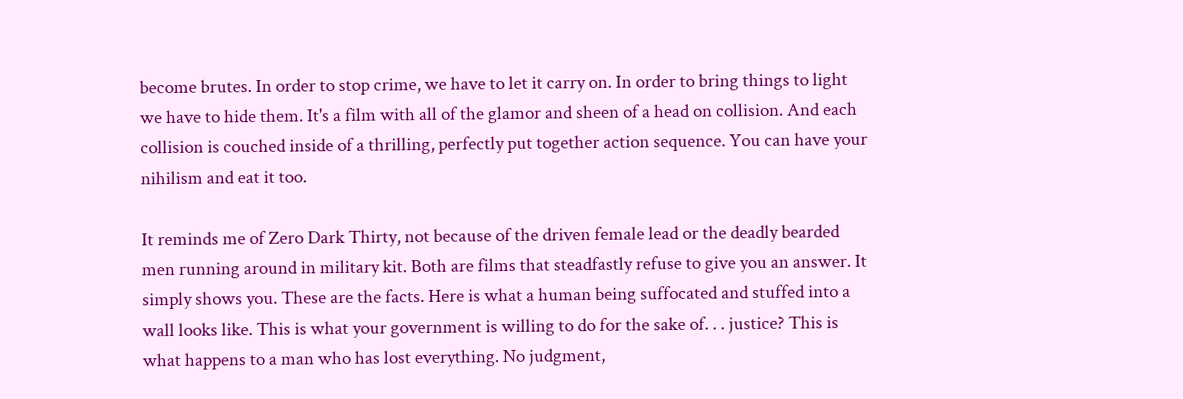become brutes. In order to stop crime, we have to let it carry on. In order to bring things to light we have to hide them. It's a film with all of the glamor and sheen of a head on collision. And each collision is couched inside of a thrilling, perfectly put together action sequence. You can have your nihilism and eat it too.

It reminds me of Zero Dark Thirty, not because of the driven female lead or the deadly bearded men running around in military kit. Both are films that steadfastly refuse to give you an answer. It simply shows you. These are the facts. Here is what a human being suffocated and stuffed into a wall looks like. This is what your government is willing to do for the sake of. . . justice? This is what happens to a man who has lost everything. No judgment,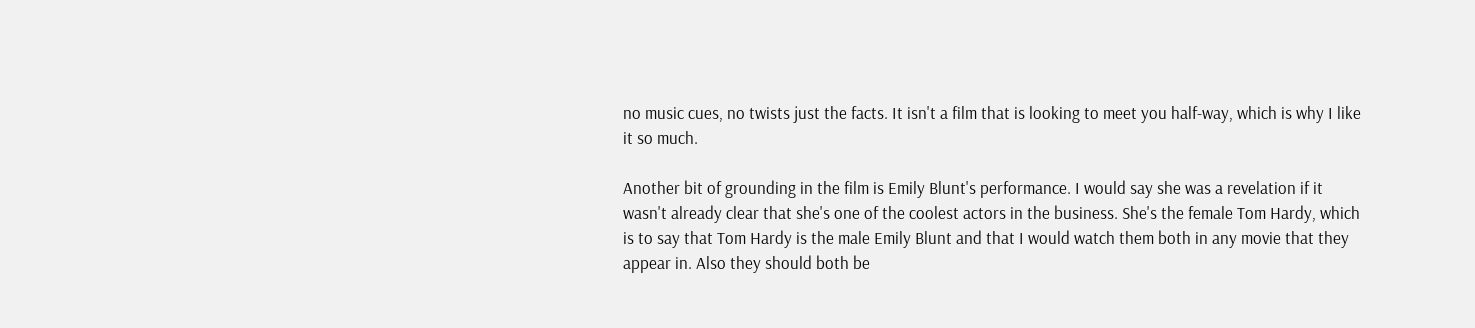no music cues, no twists just the facts. It isn't a film that is looking to meet you half-way, which is why I like it so much.

Another bit of grounding in the film is Emily Blunt's performance. I would say she was a revelation if it wasn't already clear that she's one of the coolest actors in the business. She's the female Tom Hardy, which is to say that Tom Hardy is the male Emily Blunt and that I would watch them both in any movie that they appear in. Also they should both be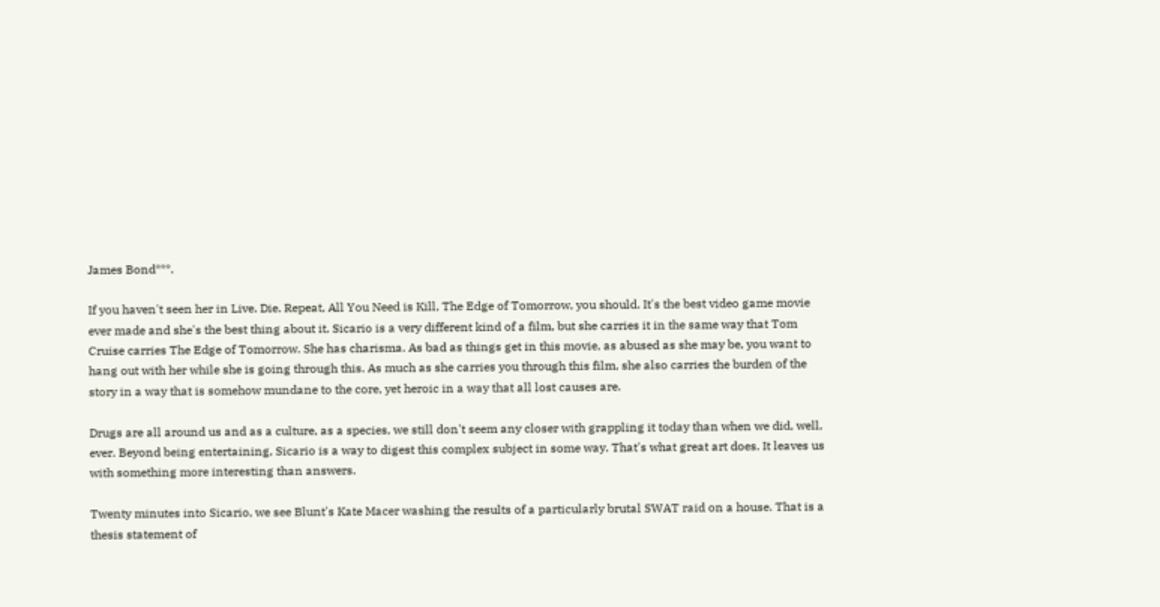James Bond***.

If you haven't seen her in Live. Die. Repeat, All You Need is Kill, The Edge of Tomorrow, you should. It's the best video game movie ever made and she's the best thing about it. Sicario is a very different kind of a film, but she carries it in the same way that Tom Cruise carries The Edge of Tomorrow. She has charisma. As bad as things get in this movie, as abused as she may be, you want to hang out with her while she is going through this. As much as she carries you through this film, she also carries the burden of the story in a way that is somehow mundane to the core, yet heroic in a way that all lost causes are.

Drugs are all around us and as a culture, as a species, we still don't seem any closer with grappling it today than when we did, well, ever. Beyond being entertaining, Sicario is a way to digest this complex subject in some way. That's what great art does. It leaves us with something more interesting than answers.

Twenty minutes into Sicario, we see Blunt's Kate Macer washing the results of a particularly brutal SWAT raid on a house. That is a thesis statement of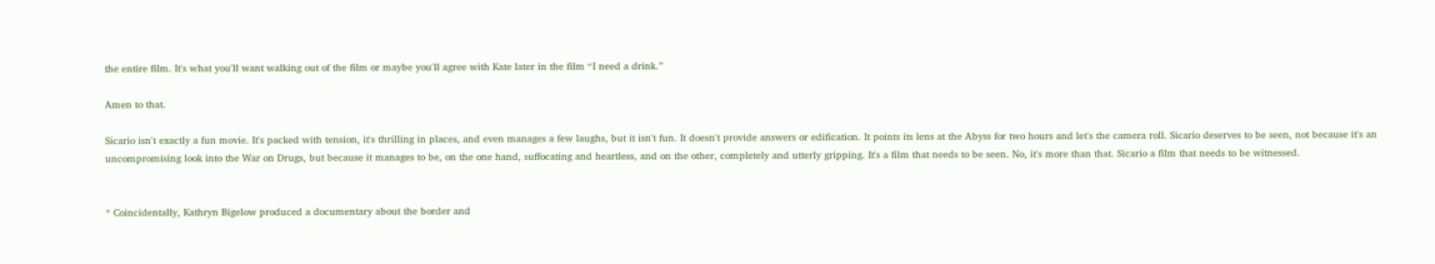the entire film. It's what you'll want walking out of the film or maybe you'll agree with Kate later in the film “I need a drink.”

Amen to that.

Sicario isn't exactly a fun movie. It's packed with tension, it's thrilling in places, and even manages a few laughs, but it isn't fun. It doesn't provide answers or edification. It points its lens at the Abyss for two hours and let's the camera roll. Sicario deserves to be seen, not because it's an uncompromising look into the War on Drugs, but because it manages to be, on the one hand, suffocating and heartless, and on the other, completely and utterly gripping. It's a film that needs to be seen. No, it's more than that. Sicario a film that needs to be witnessed.


* Coincidentally, Kathryn Bigelow produced a documentary about the border and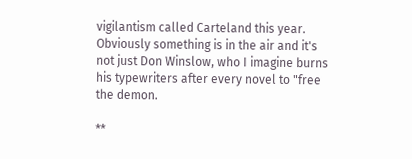vigilantism called Carteland this year. Obviously something is in the air and it's not just Don Winslow, who I imagine burns his typewriters after every novel to "free the demon.

**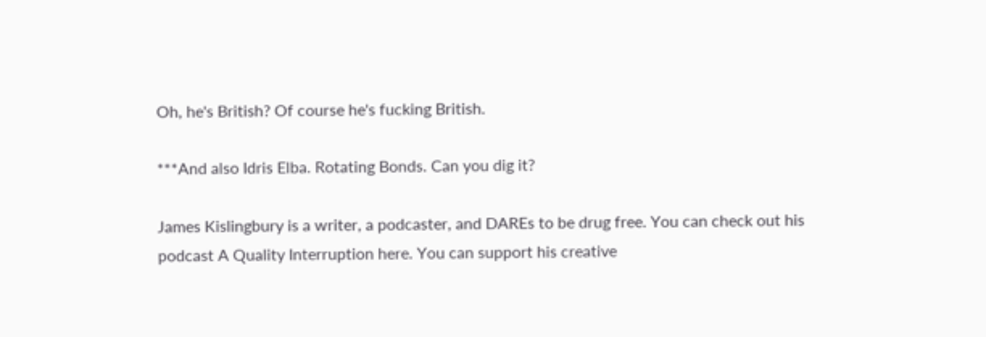Oh, he's British? Of course he's fucking British.

***And also Idris Elba. Rotating Bonds. Can you dig it?

James Kislingbury is a writer, a podcaster, and DAREs to be drug free. You can check out his podcast A Quality Interruption here. You can support his creative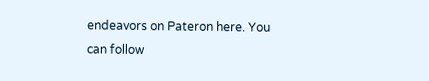endeavors on Pateron here. You can follow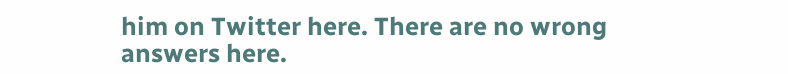him on Twitter here. There are no wrong answers here.